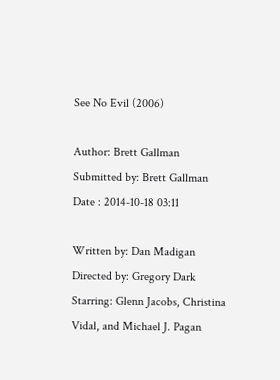See No Evil (2006)

Author: Brett Gallman
Submitted by: Brett Gallman   Date : 2014-10-18 03:11

Written by: Dan Madigan
Directed by: Gregory Dark
Starring: Glenn Jacobs, Christina Vidal, and Michael J. Pagan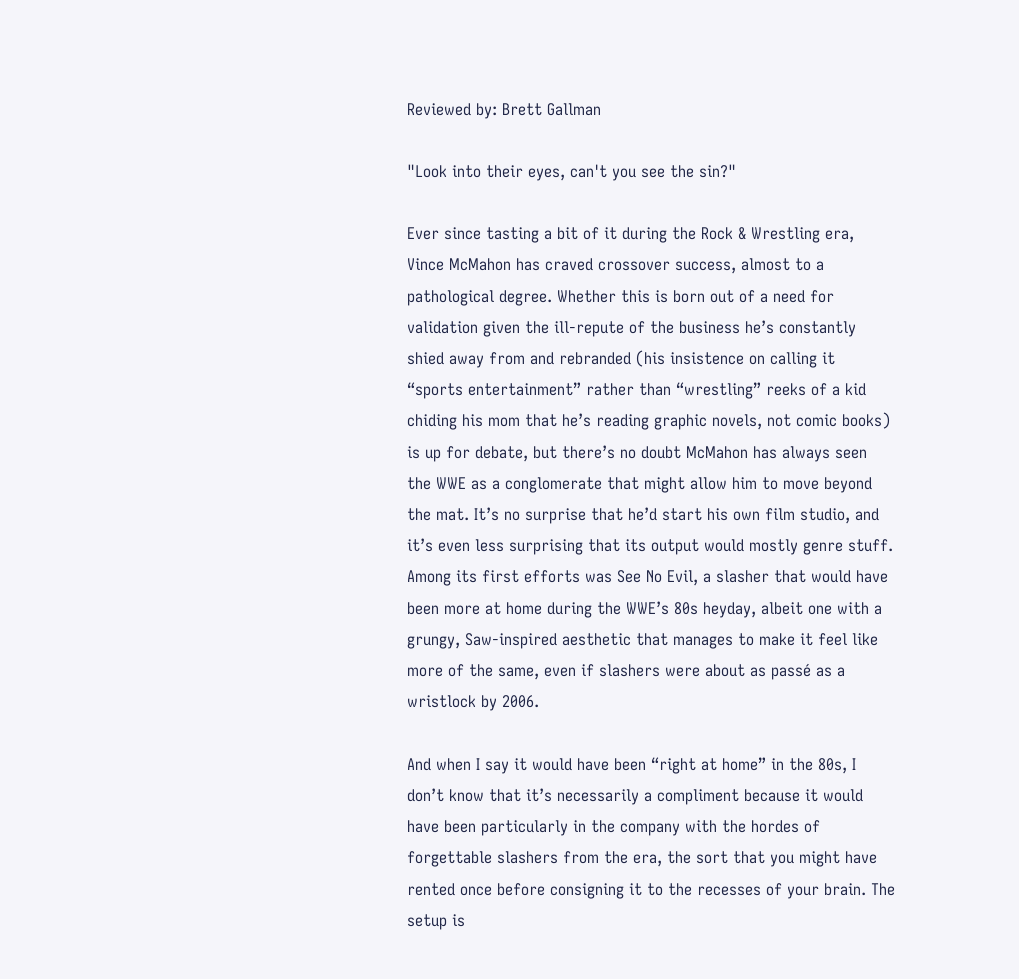Reviewed by: Brett Gallman

"Look into their eyes, can't you see the sin?"

Ever since tasting a bit of it during the Rock & Wrestling era, Vince McMahon has craved crossover success, almost to a pathological degree. Whether this is born out of a need for validation given the ill-repute of the business he’s constantly shied away from and rebranded (his insistence on calling it “sports entertainment” rather than “wrestling” reeks of a kid chiding his mom that he’s reading graphic novels, not comic books) is up for debate, but there’s no doubt McMahon has always seen the WWE as a conglomerate that might allow him to move beyond the mat. It’s no surprise that he’d start his own film studio, and it’s even less surprising that its output would mostly genre stuff. Among its first efforts was See No Evil, a slasher that would have been more at home during the WWE’s 80s heyday, albeit one with a grungy, Saw-inspired aesthetic that manages to make it feel like more of the same, even if slashers were about as passé as a wristlock by 2006.

And when I say it would have been “right at home” in the 80s, I don’t know that it’s necessarily a compliment because it would have been particularly in the company with the hordes of forgettable slashers from the era, the sort that you might have rented once before consigning it to the recesses of your brain. The setup is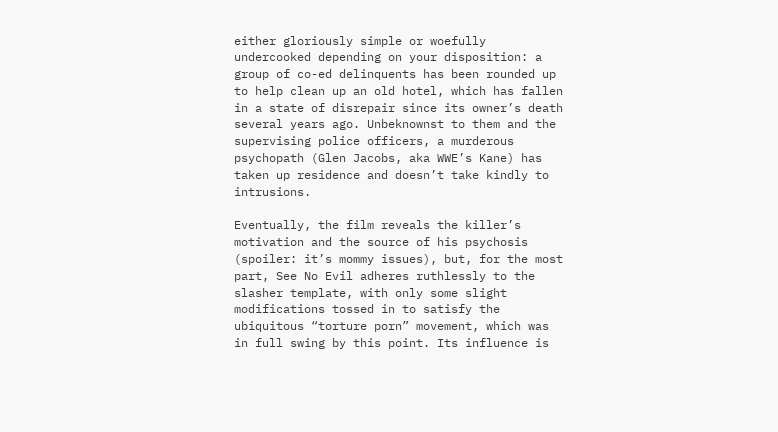either gloriously simple or woefully undercooked depending on your disposition: a group of co-ed delinquents has been rounded up to help clean up an old hotel, which has fallen in a state of disrepair since its owner’s death several years ago. Unbeknownst to them and the supervising police officers, a murderous psychopath (Glen Jacobs, aka WWE’s Kane) has taken up residence and doesn’t take kindly to intrusions.

Eventually, the film reveals the killer’s motivation and the source of his psychosis (spoiler: it’s mommy issues), but, for the most part, See No Evil adheres ruthlessly to the slasher template, with only some slight modifications tossed in to satisfy the ubiquitous “torture porn” movement, which was in full swing by this point. Its influence is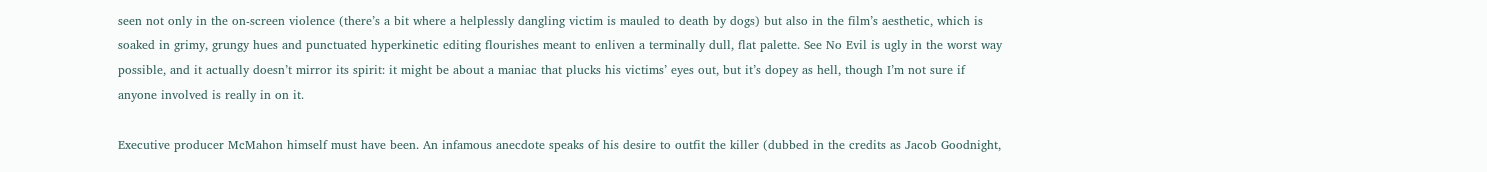seen not only in the on-screen violence (there’s a bit where a helplessly dangling victim is mauled to death by dogs) but also in the film’s aesthetic, which is soaked in grimy, grungy hues and punctuated hyperkinetic editing flourishes meant to enliven a terminally dull, flat palette. See No Evil is ugly in the worst way possible, and it actually doesn’t mirror its spirit: it might be about a maniac that plucks his victims’ eyes out, but it’s dopey as hell, though I’m not sure if anyone involved is really in on it.

Executive producer McMahon himself must have been. An infamous anecdote speaks of his desire to outfit the killer (dubbed in the credits as Jacob Goodnight,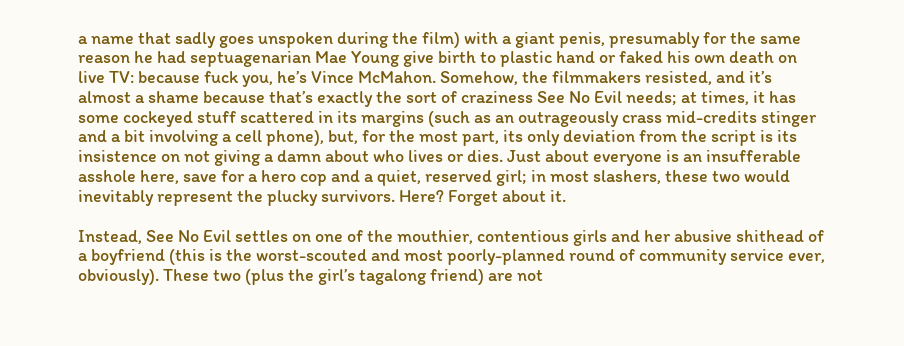a name that sadly goes unspoken during the film) with a giant penis, presumably for the same reason he had septuagenarian Mae Young give birth to plastic hand or faked his own death on live TV: because fuck you, he’s Vince McMahon. Somehow, the filmmakers resisted, and it’s almost a shame because that’s exactly the sort of craziness See No Evil needs; at times, it has some cockeyed stuff scattered in its margins (such as an outrageously crass mid-credits stinger and a bit involving a cell phone), but, for the most part, its only deviation from the script is its insistence on not giving a damn about who lives or dies. Just about everyone is an insufferable asshole here, save for a hero cop and a quiet, reserved girl; in most slashers, these two would inevitably represent the plucky survivors. Here? Forget about it.

Instead, See No Evil settles on one of the mouthier, contentious girls and her abusive shithead of a boyfriend (this is the worst-scouted and most poorly-planned round of community service ever, obviously). These two (plus the girl’s tagalong friend) are not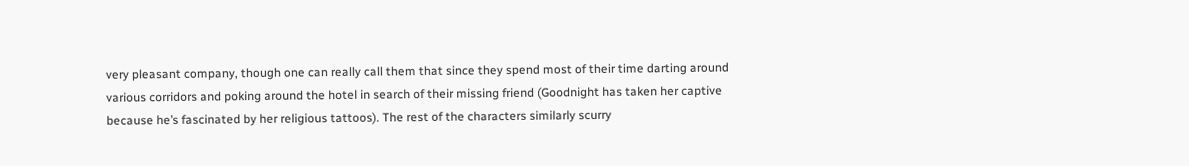very pleasant company, though one can really call them that since they spend most of their time darting around various corridors and poking around the hotel in search of their missing friend (Goodnight has taken her captive because he’s fascinated by her religious tattoos). The rest of the characters similarly scurry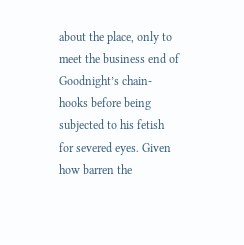about the place, only to meet the business end of Goodnight’s chain-hooks before being subjected to his fetish for severed eyes. Given how barren the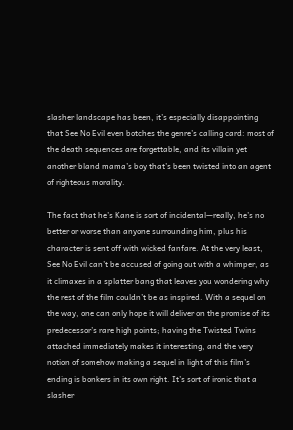slasher landscape has been, it’s especially disappointing that See No Evil even botches the genre’s calling card: most of the death sequences are forgettable, and its villain yet another bland mama’s boy that’s been twisted into an agent of righteous morality.

The fact that he’s Kane is sort of incidental—really, he’s no better or worse than anyone surrounding him, plus his character is sent off with wicked fanfare. At the very least, See No Evil can’t be accused of going out with a whimper, as it climaxes in a splatter bang that leaves you wondering why the rest of the film couldn’t be as inspired. With a sequel on the way, one can only hope it will deliver on the promise of its predecessor’s rare high points; having the Twisted Twins attached immediately makes it interesting, and the very notion of somehow making a sequel in light of this film’s ending is bonkers in its own right. It’s sort of ironic that a slasher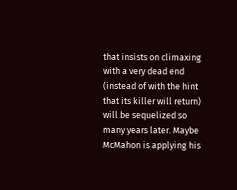that insists on climaxing with a very dead end (instead of with the hint that its killer will return) will be sequelized so many years later. Maybe McMahon is applying his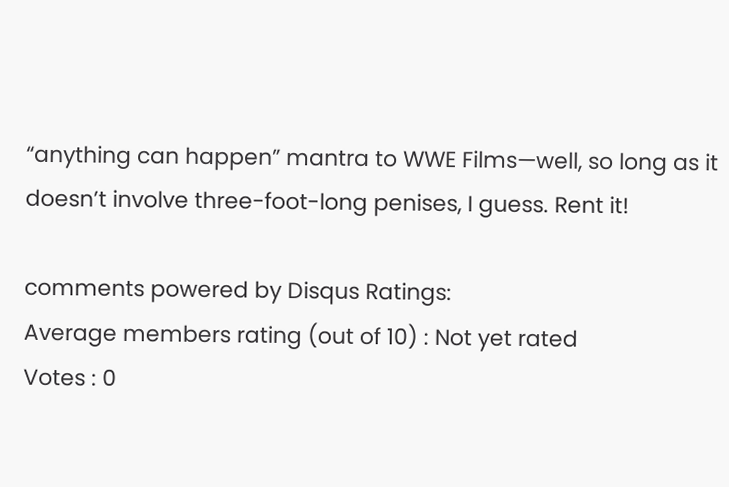“anything can happen” mantra to WWE Films—well, so long as it doesn’t involve three-foot-long penises, I guess. Rent it!

comments powered by Disqus Ratings:
Average members rating (out of 10) : Not yet rated
Votes : 0